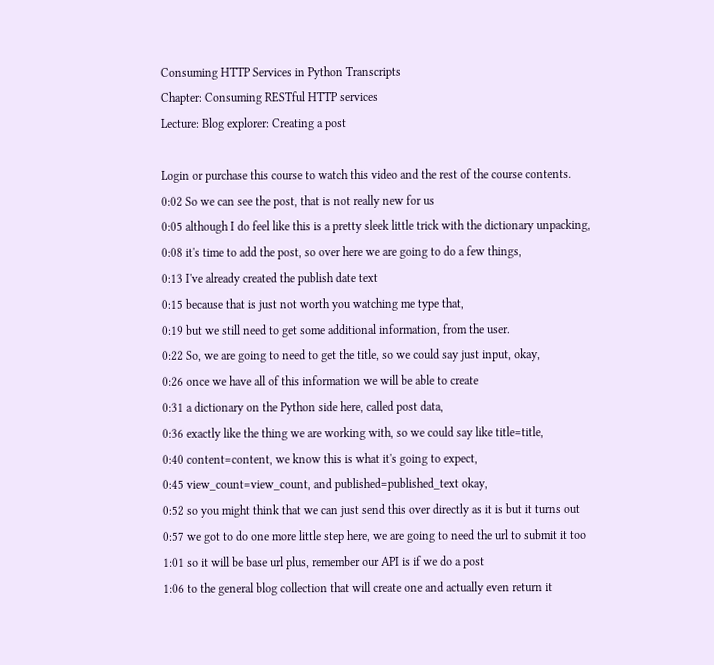Consuming HTTP Services in Python Transcripts
Chapter: Consuming RESTful HTTP services
Lecture: Blog explorer: Creating a post

Login or purchase this course to watch this video and the rest of the course contents.
0:02 So we can see the post, that is not really new for us
0:05 although I do feel like this is a pretty sleek little trick with the dictionary unpacking,
0:08 it's time to add the post, so over here we are going to do a few things,
0:13 I've already created the publish date text
0:15 because that is just not worth you watching me type that,
0:19 but we still need to get some additional information, from the user.
0:22 So, we are going to need to get the title, so we could say just input, okay,
0:26 once we have all of this information we will be able to create
0:31 a dictionary on the Python side here, called post data,
0:36 exactly like the thing we are working with, so we could say like title=title,
0:40 content=content, we know this is what it's going to expect,
0:45 view_count=view_count, and published=published_text okay,
0:52 so you might think that we can just send this over directly as it is but it turns out
0:57 we got to do one more little step here, we are going to need the url to submit it too
1:01 so it will be base url plus, remember our API is if we do a post
1:06 to the general blog collection that will create one and actually even return it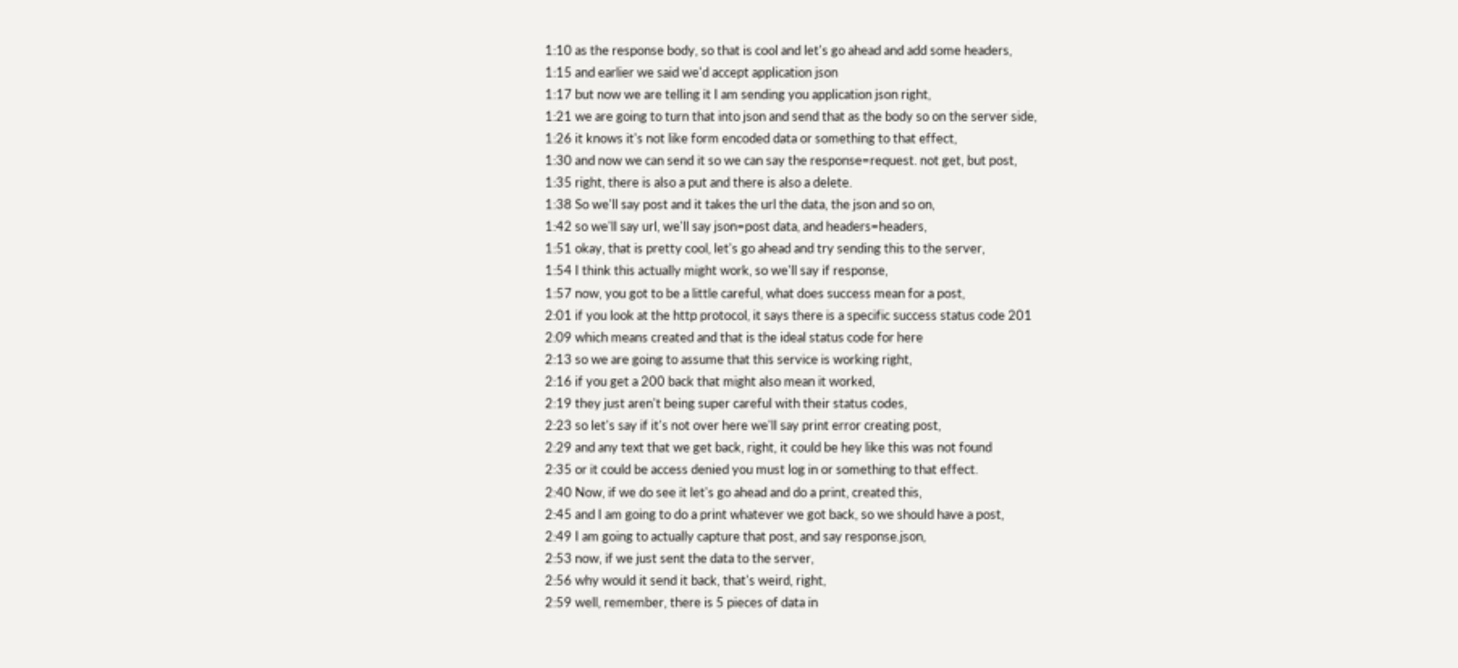1:10 as the response body, so that is cool and let's go ahead and add some headers,
1:15 and earlier we said we'd accept application json
1:17 but now we are telling it I am sending you application json right,
1:21 we are going to turn that into json and send that as the body so on the server side,
1:26 it knows it's not like form encoded data or something to that effect,
1:30 and now we can send it so we can say the response=request. not get, but post,
1:35 right, there is also a put and there is also a delete.
1:38 So we'll say post and it takes the url the data, the json and so on,
1:42 so we'll say url, we'll say json=post data, and headers=headers,
1:51 okay, that is pretty cool, let's go ahead and try sending this to the server,
1:54 I think this actually might work, so we'll say if response,
1:57 now, you got to be a little careful, what does success mean for a post,
2:01 if you look at the http protocol, it says there is a specific success status code 201
2:09 which means created and that is the ideal status code for here
2:13 so we are going to assume that this service is working right,
2:16 if you get a 200 back that might also mean it worked,
2:19 they just aren't being super careful with their status codes,
2:23 so let's say if it's not over here we'll say print error creating post,
2:29 and any text that we get back, right, it could be hey like this was not found
2:35 or it could be access denied you must log in or something to that effect.
2:40 Now, if we do see it let's go ahead and do a print, created this,
2:45 and I am going to do a print whatever we got back, so we should have a post,
2:49 I am going to actually capture that post, and say response.json,
2:53 now, if we just sent the data to the server,
2:56 why would it send it back, that's weird, right,
2:59 well, remember, there is 5 pieces of data in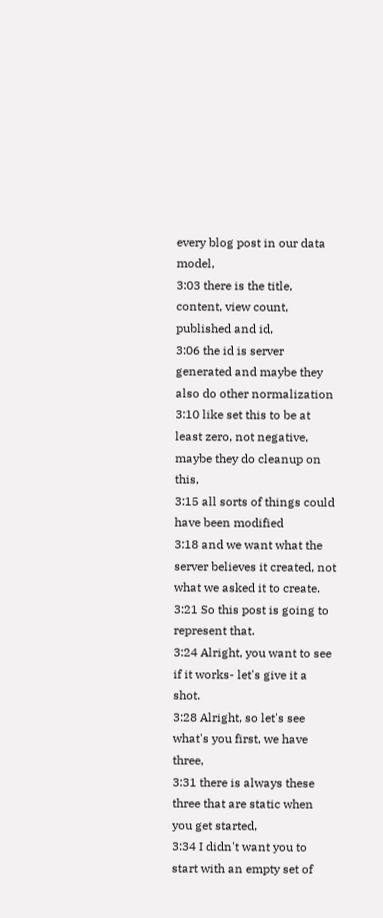every blog post in our data model,
3:03 there is the title, content, view count, published and id,
3:06 the id is server generated and maybe they also do other normalization
3:10 like set this to be at least zero, not negative, maybe they do cleanup on this,
3:15 all sorts of things could have been modified
3:18 and we want what the server believes it created, not what we asked it to create.
3:21 So this post is going to represent that.
3:24 Alright, you want to see if it works- let's give it a shot.
3:28 Alright, so let's see what's you first, we have three,
3:31 there is always these three that are static when you get started,
3:34 I didn't want you to start with an empty set of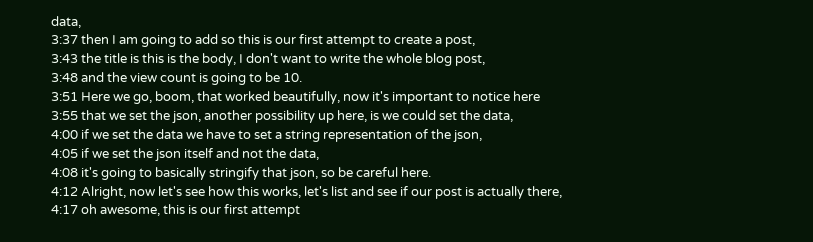data,
3:37 then I am going to add so this is our first attempt to create a post,
3:43 the title is this is the body, I don't want to write the whole blog post,
3:48 and the view count is going to be 10.
3:51 Here we go, boom, that worked beautifully, now it's important to notice here
3:55 that we set the json, another possibility up here, is we could set the data,
4:00 if we set the data we have to set a string representation of the json,
4:05 if we set the json itself and not the data,
4:08 it's going to basically stringify that json, so be careful here.
4:12 Alright, now let's see how this works, let's list and see if our post is actually there,
4:17 oh awesome, this is our first attempt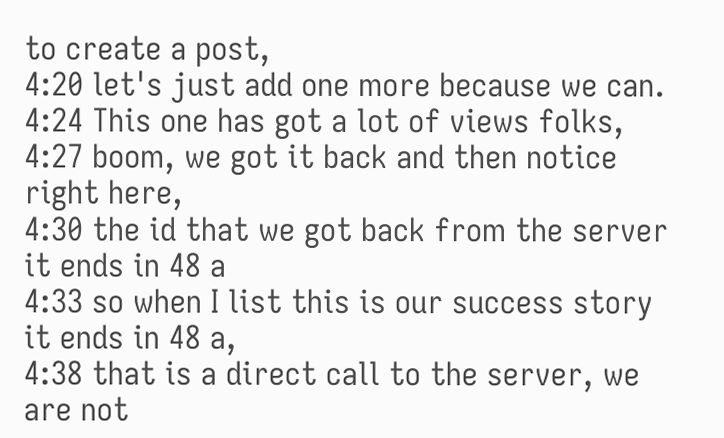to create a post,
4:20 let's just add one more because we can.
4:24 This one has got a lot of views folks,
4:27 boom, we got it back and then notice right here,
4:30 the id that we got back from the server it ends in 48 a
4:33 so when I list this is our success story it ends in 48 a,
4:38 that is a direct call to the server, we are not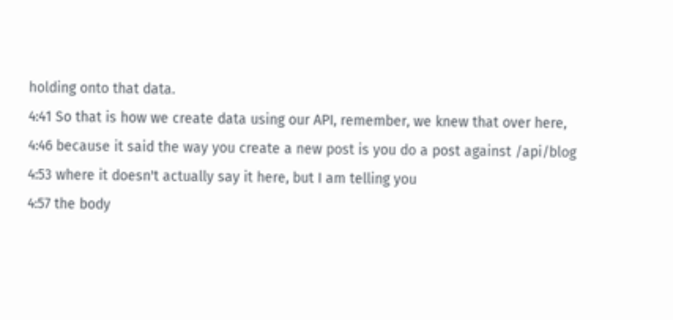holding onto that data.
4:41 So that is how we create data using our API, remember, we knew that over here,
4:46 because it said the way you create a new post is you do a post against /api/blog
4:53 where it doesn't actually say it here, but I am telling you
4:57 the body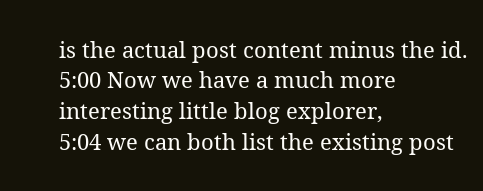is the actual post content minus the id.
5:00 Now we have a much more interesting little blog explorer,
5:04 we can both list the existing post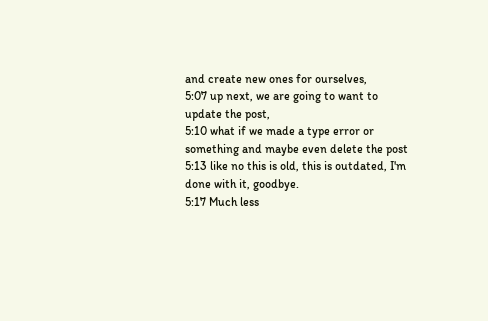and create new ones for ourselves,
5:07 up next, we are going to want to update the post,
5:10 what if we made a type error or something and maybe even delete the post
5:13 like no this is old, this is outdated, I'm done with it, goodbye.
5:17 Much less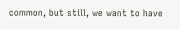common, but still, we want to have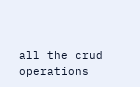all the crud operations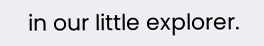in our little explorer.